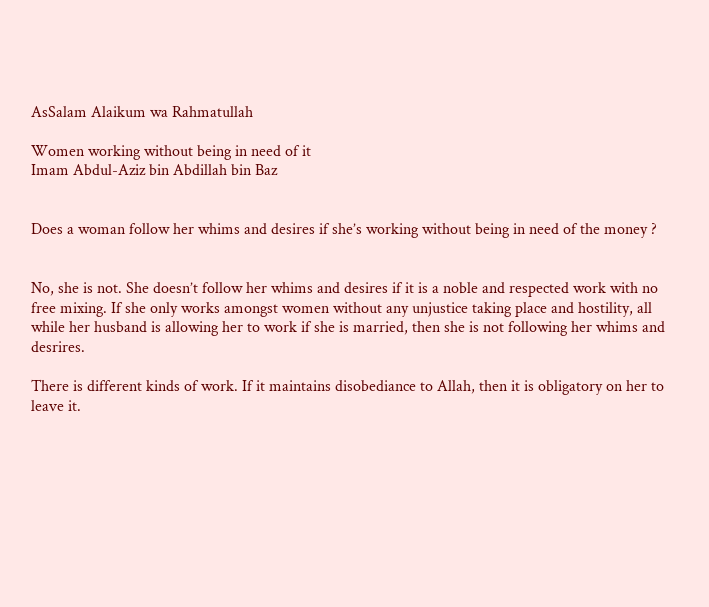AsSalam Alaikum wa Rahmatullah

Women working without being in need of it
Imam Abdul-Aziz bin Abdillah bin Baz


Does a woman follow her whims and desires if she’s working without being in need of the money ?


No, she is not. She doesn’t follow her whims and desires if it is a noble and respected work with no free mixing. If she only works amongst women without any unjustice taking place and hostility, all while her husband is allowing her to work if she is married, then she is not following her whims and desrires.

There is different kinds of work. If it maintains disobediance to Allah, then it is obligatory on her to leave it.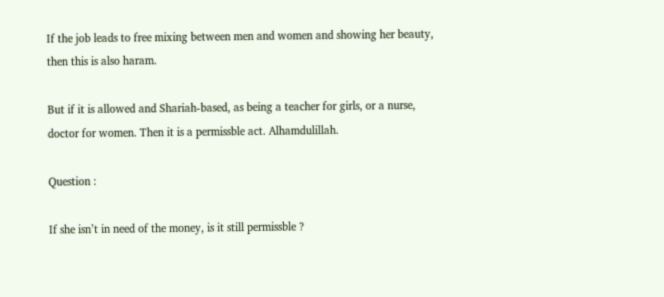If the job leads to free mixing between men and women and showing her beauty, then this is also haram.

But if it is allowed and Shariah-based, as being a teacher for girls, or a nurse, doctor for women. Then it is a permissble act. Alhamdulillah.

Question :

If she isn’t in need of the money, is it still permissble ?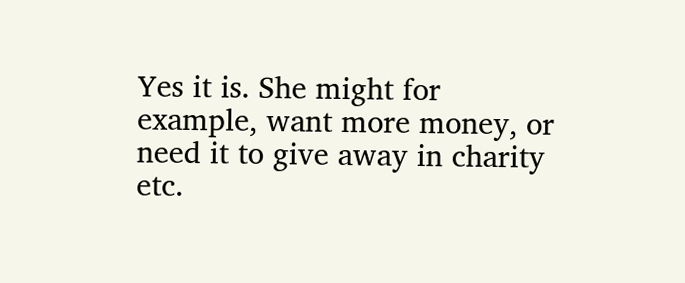Yes it is. She might for example, want more money, or need it to give away in charity etc.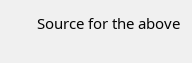Source for the above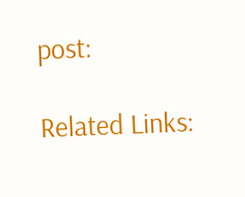post:

Related Links: